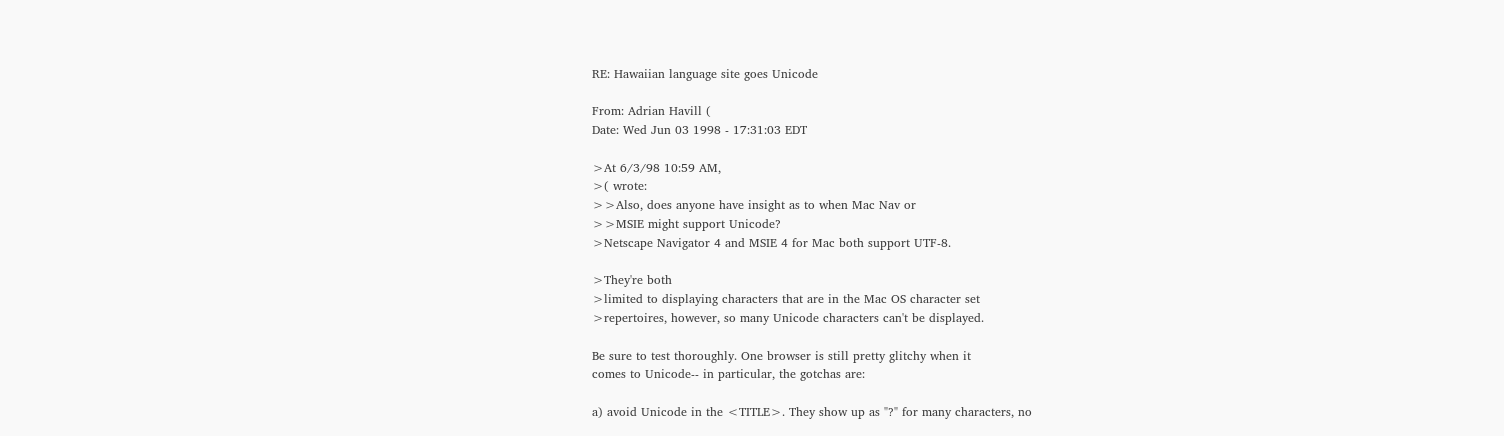RE: Hawaiian language site goes Unicode

From: Adrian Havill (
Date: Wed Jun 03 1998 - 17:31:03 EDT

>At 6/3/98 10:59 AM,
>( wrote:
>>Also, does anyone have insight as to when Mac Nav or
>>MSIE might support Unicode?
>Netscape Navigator 4 and MSIE 4 for Mac both support UTF-8.

>They're both
>limited to displaying characters that are in the Mac OS character set
>repertoires, however, so many Unicode characters can't be displayed.

Be sure to test thoroughly. One browser is still pretty glitchy when it
comes to Unicode-- in particular, the gotchas are:

a) avoid Unicode in the <TITLE>. They show up as "?" for many characters, no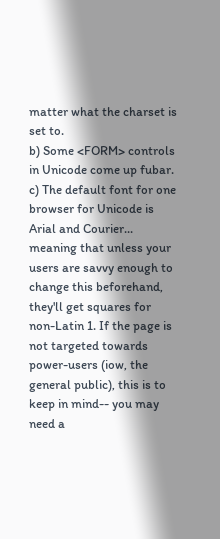matter what the charset is set to.
b) Some <FORM> controls in Unicode come up fubar.
c) The default font for one browser for Unicode is Arial and Courier...
meaning that unless your users are savvy enough to change this beforehand,
they'll get squares for non-Latin 1. If the page is not targeted towards
power-users (iow, the general public), this is to keep in mind-- you may
need a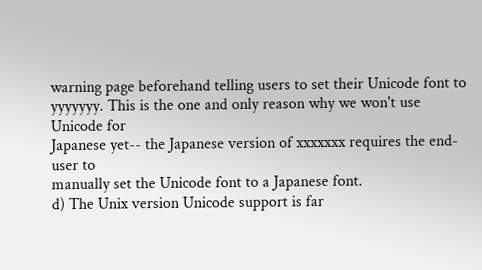warning page beforehand telling users to set their Unicode font to
yyyyyyy. This is the one and only reason why we won't use Unicode for
Japanese yet-- the Japanese version of xxxxxxx requires the end-user to
manually set the Unicode font to a Japanese font.
d) The Unix version Unicode support is far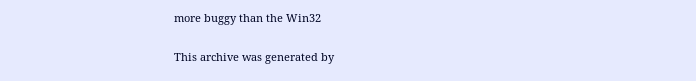more buggy than the Win32

This archive was generated by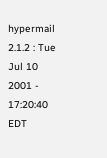hypermail 2.1.2 : Tue Jul 10 2001 - 17:20:40 EDT